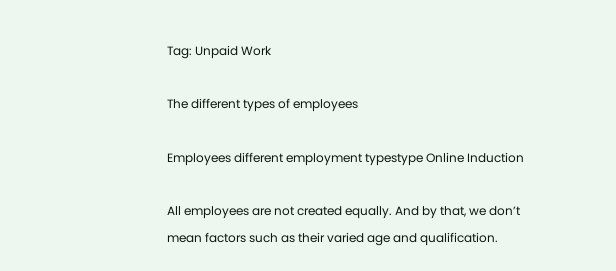Tag: Unpaid Work

The different types of employees

Employees different employment typestype Online Induction

All employees are not created equally. And by that, we don’t mean factors such as their varied age and qualification.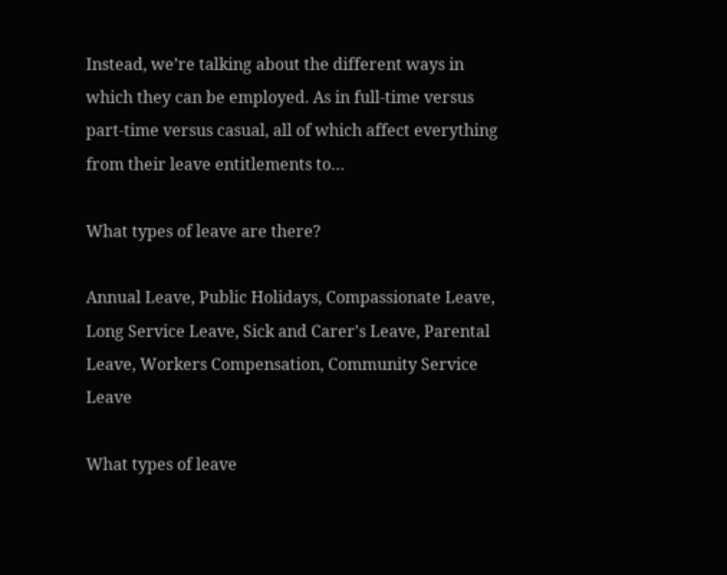Instead, we’re talking about the different ways in which they can be employed. As in full-time versus part-time versus casual, all of which affect everything from their leave entitlements to…

What types of leave are there?

Annual Leave, Public Holidays, Compassionate Leave, Long Service Leave, Sick and Carer's Leave, Parental Leave, Workers Compensation, Community Service Leave

What types of leave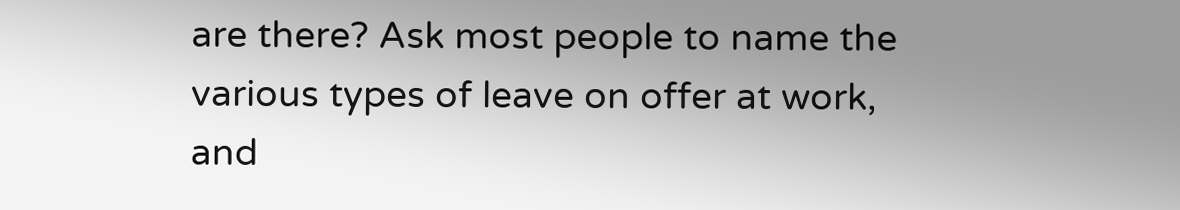are there? Ask most people to name the various types of leave on offer at work, and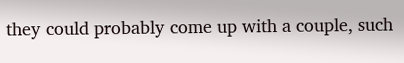they could probably come up with a couple, such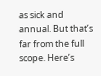as sick and annual. But that’s far from the full scope. Here’s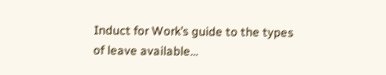Induct for Work’s guide to the types of leave available…